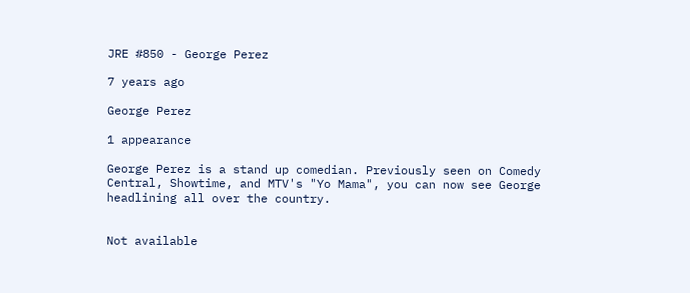JRE #850 - George Perez

7 years ago

George Perez

1 appearance

George Perez is a stand up comedian. Previously seen on Comedy Central, Showtime, and MTV's "Yo Mama", you can now see George headlining all over the country.


Not available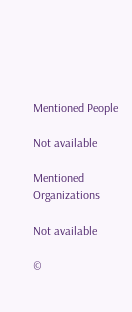Mentioned People

Not available

Mentioned Organizations

Not available

©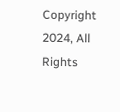Copyright 2024, All Rights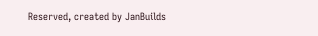Reserved, created by JanBuilds